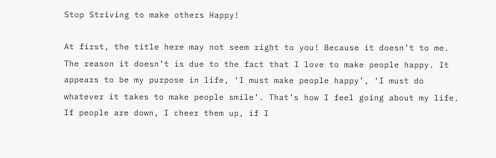Stop Striving to make others Happy!

At first, the title here may not seem right to you! Because it doesn’t to me. The reason it doesn’t is due to the fact that I love to make people happy. It appears to be my purpose in life, ‘I must make people happy’, ‘I must do whatever it takes to make people smile’. That’s how I feel going about my life. If people are down, I cheer them up, if I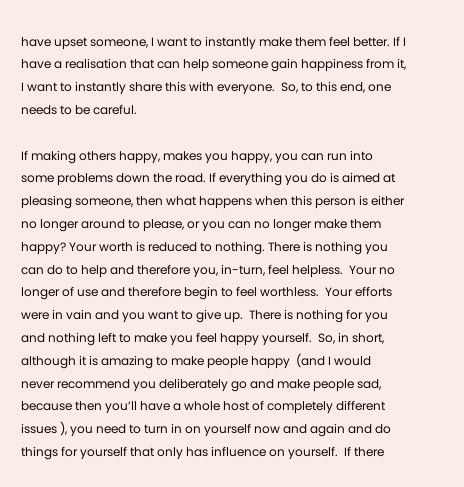have upset someone, I want to instantly make them feel better. If I have a realisation that can help someone gain happiness from it, I want to instantly share this with everyone.  So, to this end, one needs to be careful.

If making others happy, makes you happy, you can run into some problems down the road. If everything you do is aimed at pleasing someone, then what happens when this person is either no longer around to please, or you can no longer make them happy? Your worth is reduced to nothing. There is nothing you can do to help and therefore you, in-turn, feel helpless.  Your no longer of use and therefore begin to feel worthless.  Your efforts were in vain and you want to give up.  There is nothing for you and nothing left to make you feel happy yourself.  So, in short, although it is amazing to make people happy  (and I would never recommend you deliberately go and make people sad, because then you’ll have a whole host of completely different issues ), you need to turn in on yourself now and again and do things for yourself that only has influence on yourself.  If there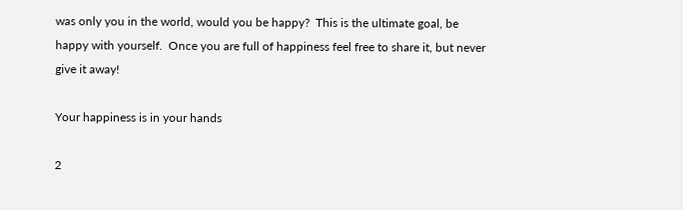was only you in the world, would you be happy?  This is the ultimate goal, be happy with yourself.  Once you are full of happiness feel free to share it, but never give it away!

Your happiness is in your hands

2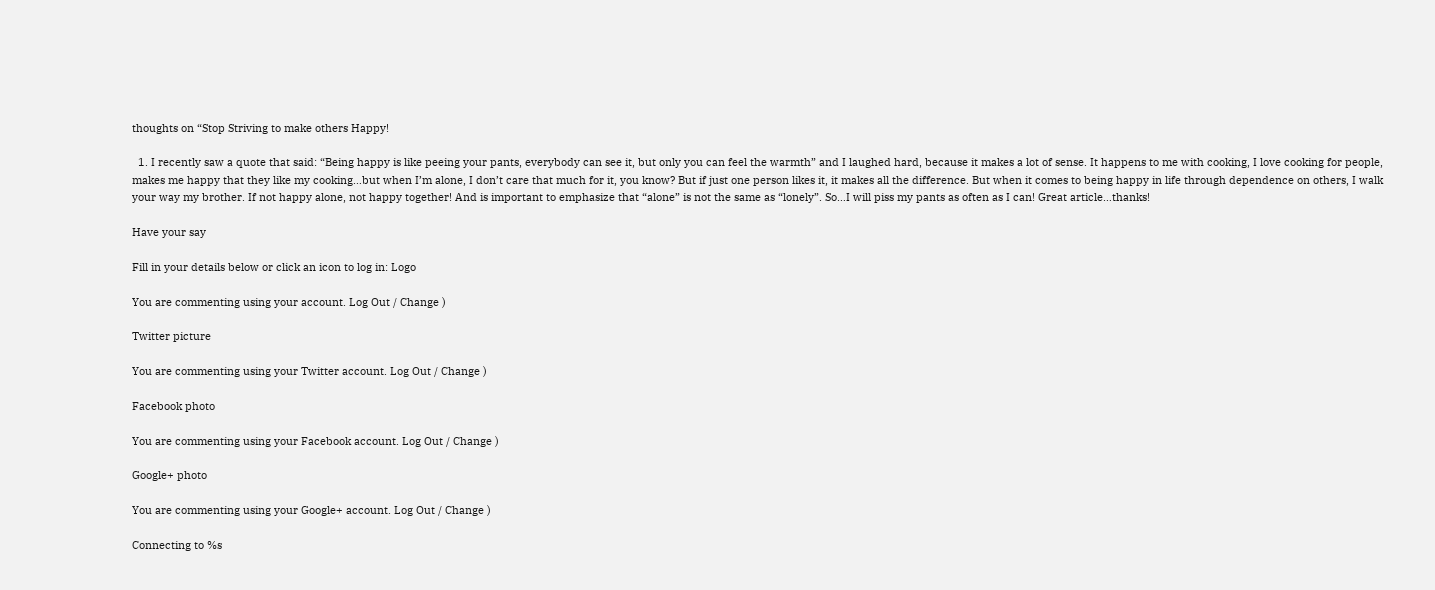thoughts on “Stop Striving to make others Happy!

  1. I recently saw a quote that said: “Being happy is like peeing your pants, everybody can see it, but only you can feel the warmth” and I laughed hard, because it makes a lot of sense. It happens to me with cooking, I love cooking for people, makes me happy that they like my cooking…but when I’m alone, I don’t care that much for it, you know? But if just one person likes it, it makes all the difference. But when it comes to being happy in life through dependence on others, I walk your way my brother. If not happy alone, not happy together! And is important to emphasize that “alone” is not the same as “lonely”. So…I will piss my pants as often as I can! Great article…thanks!

Have your say

Fill in your details below or click an icon to log in: Logo

You are commenting using your account. Log Out / Change )

Twitter picture

You are commenting using your Twitter account. Log Out / Change )

Facebook photo

You are commenting using your Facebook account. Log Out / Change )

Google+ photo

You are commenting using your Google+ account. Log Out / Change )

Connecting to %s